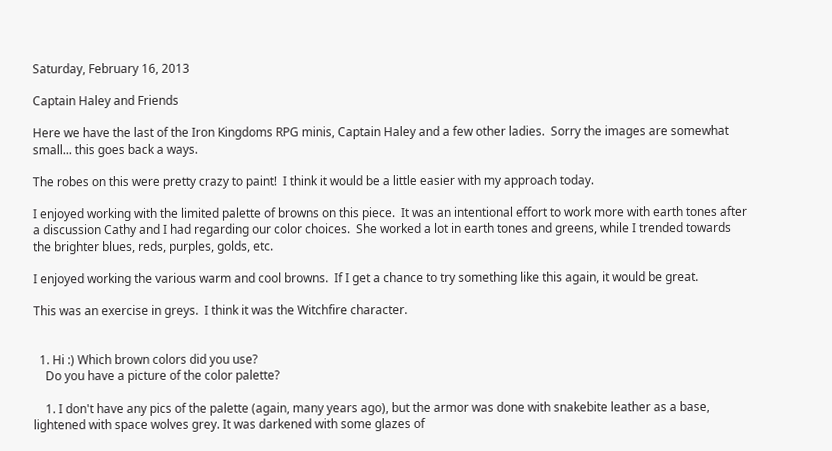Saturday, February 16, 2013

Captain Haley and Friends

Here we have the last of the Iron Kingdoms RPG minis, Captain Haley and a few other ladies.  Sorry the images are somewhat small... this goes back a ways.

The robes on this were pretty crazy to paint!  I think it would be a little easier with my approach today.

I enjoyed working with the limited palette of browns on this piece.  It was an intentional effort to work more with earth tones after a discussion Cathy and I had regarding our color choices.  She worked a lot in earth tones and greens, while I trended towards the brighter blues, reds, purples, golds, etc.

I enjoyed working the various warm and cool browns.  If I get a chance to try something like this again, it would be great.

This was an exercise in greys.  I think it was the Witchfire character.


  1. Hi :) Which brown colors did you use?
    Do you have a picture of the color palette?

    1. I don't have any pics of the palette (again, many years ago), but the armor was done with snakebite leather as a base, lightened with space wolves grey. It was darkened with some glazes of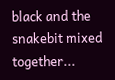black and the snakebit mixed together...